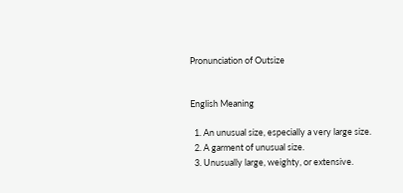Pronunciation of Outsize


English Meaning

  1. An unusual size, especially a very large size.
  2. A garment of unusual size.
  3. Unusually large, weighty, or extensive.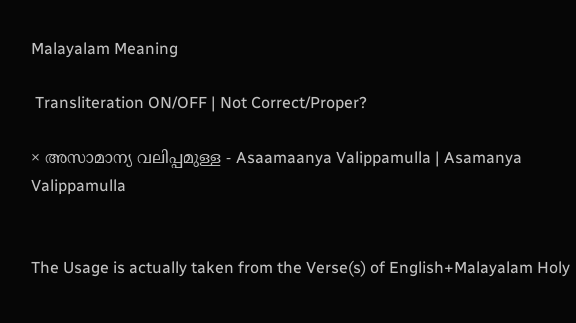Malayalam Meaning

 Transliteration ON/OFF | Not Correct/Proper?

× അസാമാന്യ വലിപ്പമുള്ള - Asaamaanya Valippamulla | Asamanya Valippamulla


The Usage is actually taken from the Verse(s) of English+Malayalam Holy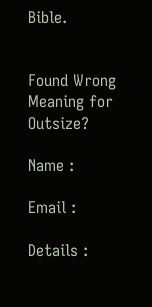Bible.


Found Wrong Meaning for Outsize?

Name :

Email :

Details :